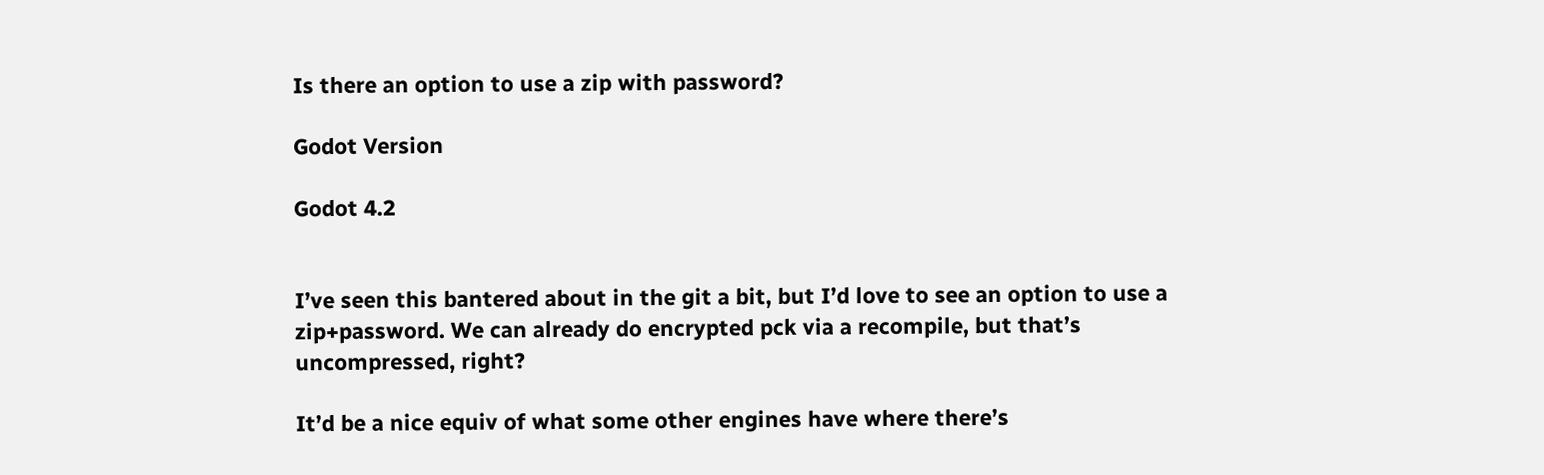Is there an option to use a zip with password?

Godot Version

Godot 4.2


I’ve seen this bantered about in the git a bit, but I’d love to see an option to use a zip+password. We can already do encrypted pck via a recompile, but that’s uncompressed, right?

It’d be a nice equiv of what some other engines have where there’s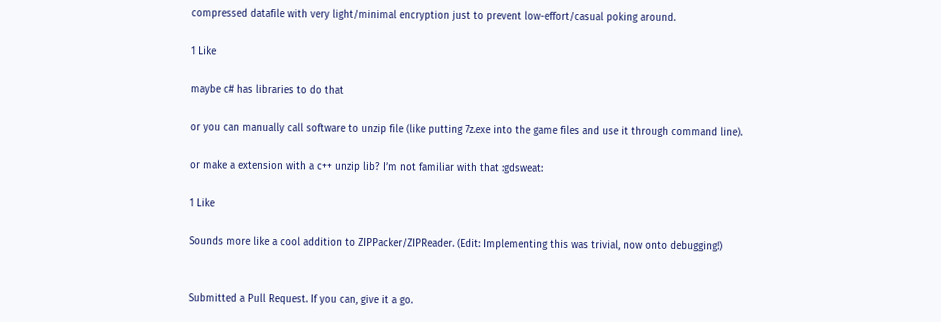compressed datafile with very light/minimal encryption just to prevent low-effort/casual poking around.

1 Like

maybe c# has libraries to do that

or you can manually call software to unzip file (like putting 7z.exe into the game files and use it through command line).

or make a extension with a c++ unzip lib? I’m not familiar with that :gdsweat:

1 Like

Sounds more like a cool addition to ZIPPacker/ZIPReader. (Edit: Implementing this was trivial, now onto debugging!)


Submitted a Pull Request. If you can, give it a go.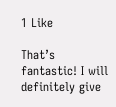1 Like

That’s fantastic! I will definitely give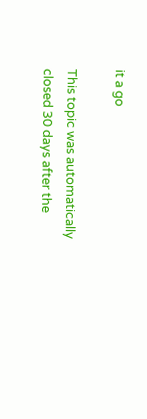it a go

This topic was automatically closed 30 days after the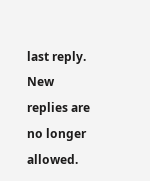last reply. New replies are no longer allowed.